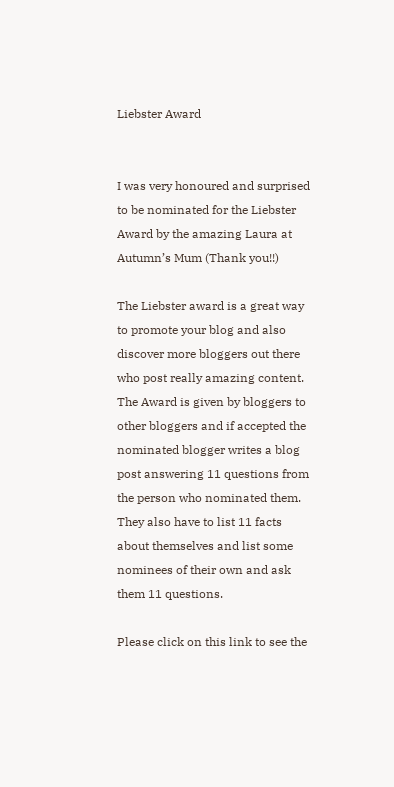Liebster Award


I was very honoured and surprised to be nominated for the Liebster Award by the amazing Laura at Autumn’s Mum (Thank you!!)

The Liebster award is a great way to promote your blog and also discover more bloggers out there who post really amazing content.  The Award is given by bloggers to other bloggers and if accepted the nominated blogger writes a blog post answering 11 questions from the person who nominated them. They also have to list 11 facts about themselves and list some nominees of their own and ask them 11 questions.

Please click on this link to see the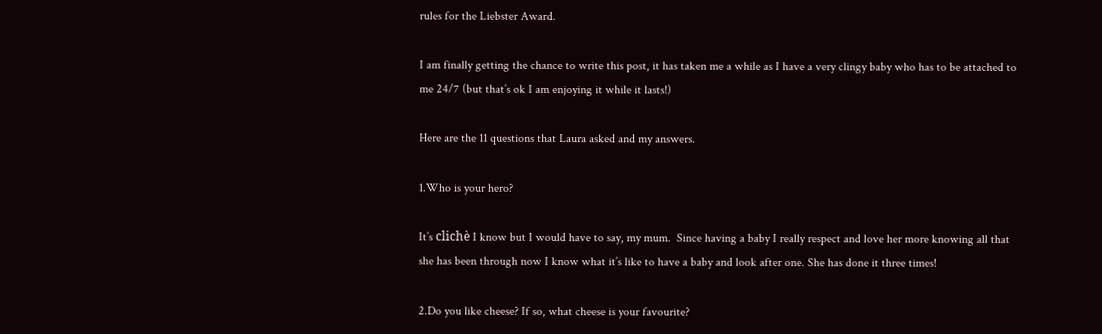rules for the Liebster Award.

I am finally getting the chance to write this post, it has taken me a while as I have a very clingy baby who has to be attached to me 24/7 (but that’s ok I am enjoying it while it lasts!)

Here are the 11 questions that Laura asked and my answers.

1.Who is your hero?

It’s clichè I know but I would have to say, my mum.  Since having a baby I really respect and love her more knowing all that she has been through now I know what it’s like to have a baby and look after one. She has done it three times!

2.Do you like cheese? If so, what cheese is your favourite?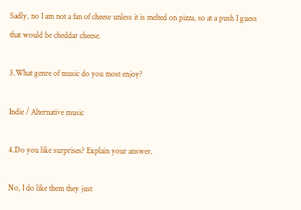Sadly, no I am not a fan of cheese unless it is melted on pizza, so at a push I guess that would be cheddar cheese.

3.What genre of music do you most enjoy?

Indie / Alternative music

4.Do you like surprises? Explain your answer.

No, I do like them they just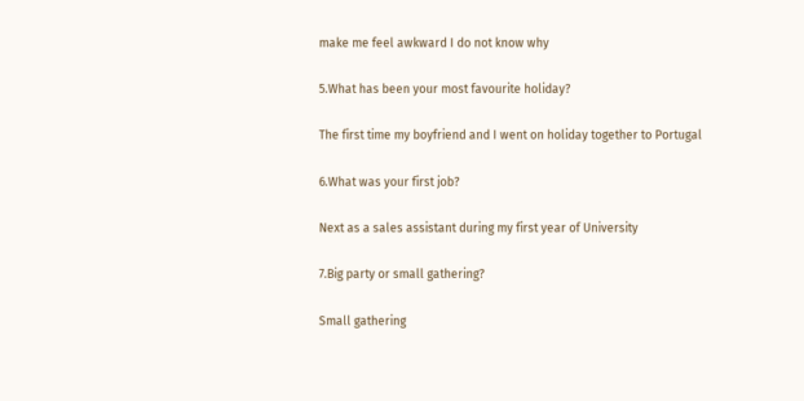make me feel awkward I do not know why

5.What has been your most favourite holiday?

The first time my boyfriend and I went on holiday together to Portugal

6.What was your first job?

Next as a sales assistant during my first year of University

7.Big party or small gathering?

Small gathering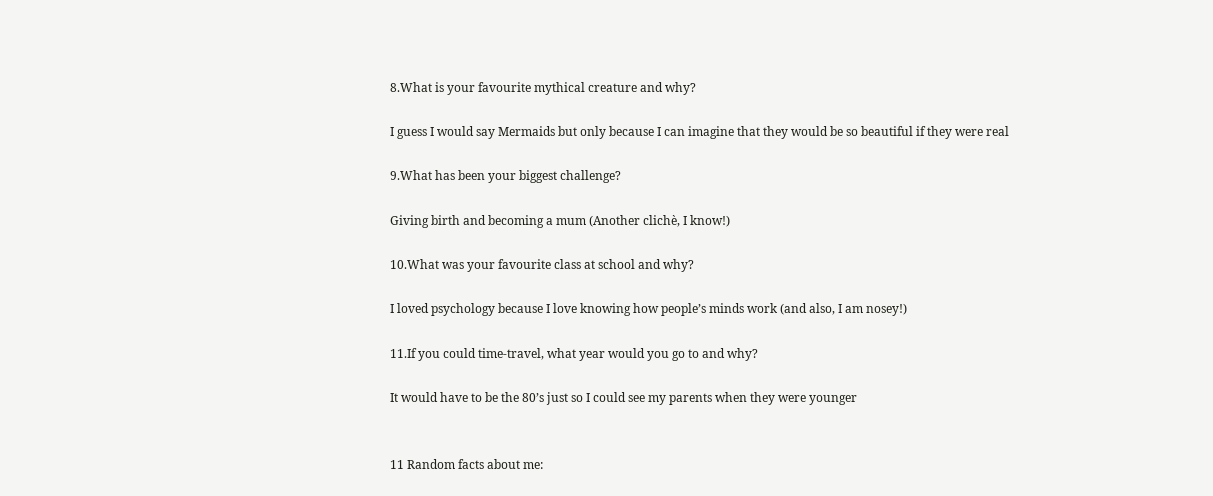8.What is your favourite mythical creature and why?

I guess I would say Mermaids but only because I can imagine that they would be so beautiful if they were real

9.What has been your biggest challenge?

Giving birth and becoming a mum (Another clichè, I know!)

10.What was your favourite class at school and why?

I loved psychology because I love knowing how people’s minds work (and also, I am nosey!)

11.If you could time-travel, what year would you go to and why?

It would have to be the 80’s just so I could see my parents when they were younger


11 Random facts about me: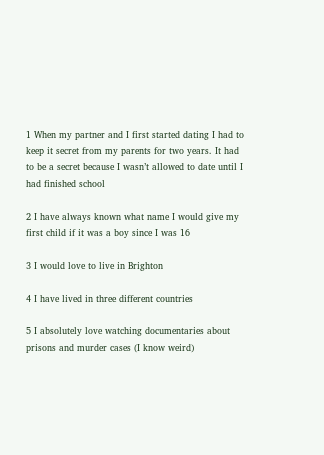1 When my partner and I first started dating I had to keep it secret from my parents for two years. It had to be a secret because I wasn’t allowed to date until I had finished school

2 I have always known what name I would give my first child if it was a boy since I was 16

3 I would love to live in Brighton

4 I have lived in three different countries

5 I absolutely love watching documentaries about prisons and murder cases (I know weird)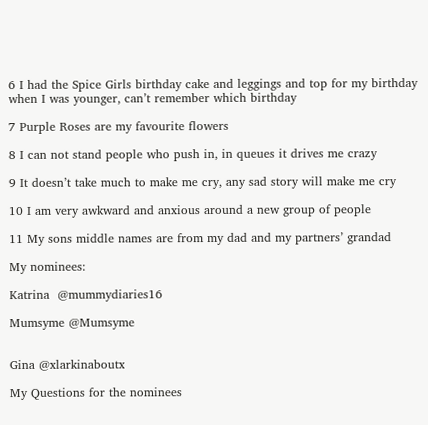6 I had the Spice Girls birthday cake and leggings and top for my birthday when I was younger, can’t remember which birthday

7 Purple Roses are my favourite flowers

8 I can not stand people who push in, in queues it drives me crazy

9 It doesn’t take much to make me cry, any sad story will make me cry

10 I am very awkward and anxious around a new group of people

11 My sons middle names are from my dad and my partners’ grandad

My nominees:

Katrina  @mummydiaries16

Mumsyme @Mumsyme


Gina @xlarkinaboutx

My Questions for the nominees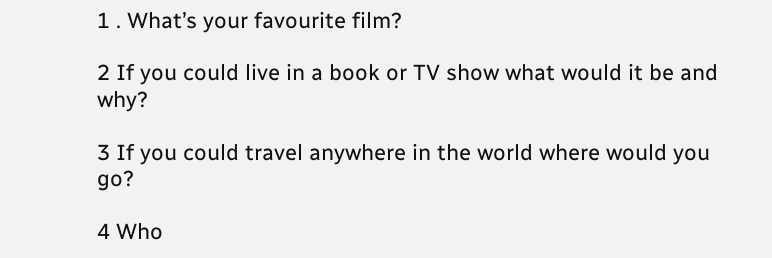1 . What’s your favourite film?

2 If you could live in a book or TV show what would it be and why?

3 If you could travel anywhere in the world where would you go?

4 Who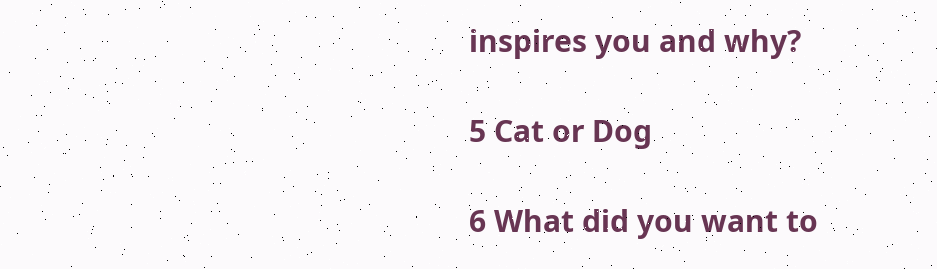inspires you and why?

5 Cat or Dog

6 What did you want to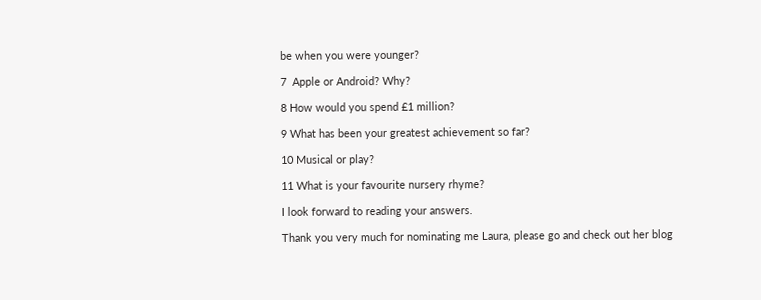be when you were younger?

7  Apple or Android? Why?

8 How would you spend £1 million?

9 What has been your greatest achievement so far?

10 Musical or play?

11 What is your favourite nursery rhyme?

I look forward to reading your answers.

Thank you very much for nominating me Laura, please go and check out her blog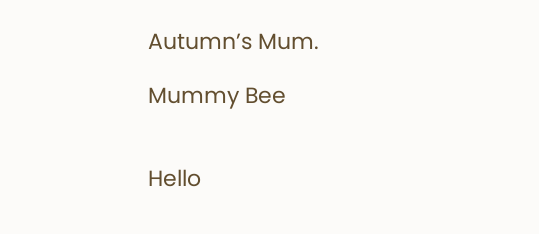Autumn’s Mum.

Mummy Bee


Hello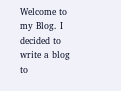Welcome to my Blog. I decided to write a blog to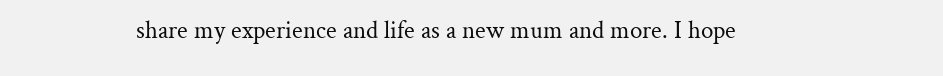share my experience and life as a new mum and more. I hope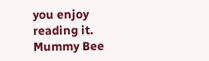you enjoy reading it. Mummy Bee